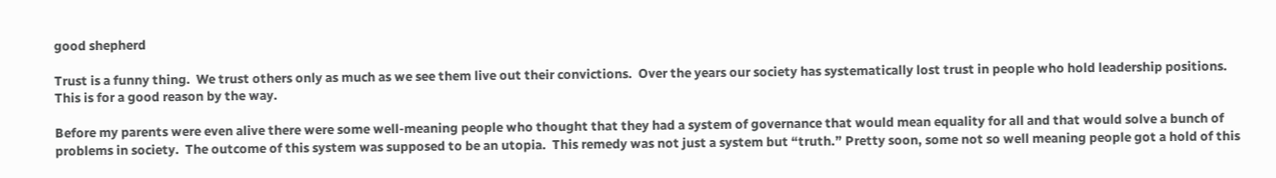good shepherd

Trust is a funny thing.  We trust others only as much as we see them live out their convictions.  Over the years our society has systematically lost trust in people who hold leadership positions.  This is for a good reason by the way.

Before my parents were even alive there were some well-meaning people who thought that they had a system of governance that would mean equality for all and that would solve a bunch of problems in society.  The outcome of this system was supposed to be an utopia.  This remedy was not just a system but “truth.” Pretty soon, some not so well meaning people got a hold of this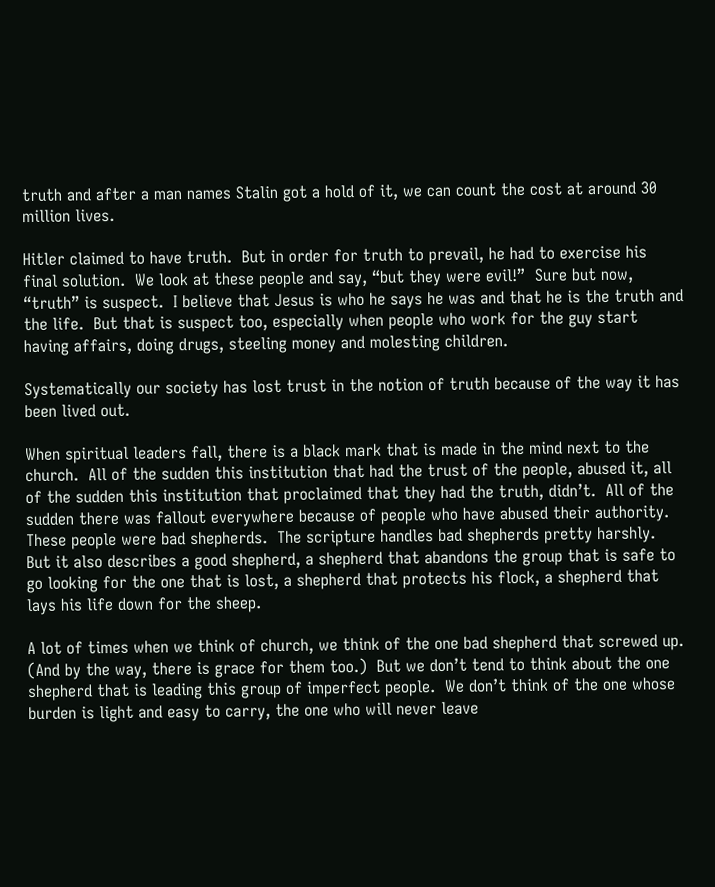truth and after a man names Stalin got a hold of it, we can count the cost at around 30 million lives.

Hitler claimed to have truth.  But in order for truth to prevail, he had to exercise his final solution.  We look at these people and say, “but they were evil!”  Sure but now, “truth” is suspect.  I believe that Jesus is who he says he was and that he is the truth and the life.  But that is suspect too, especially when people who work for the guy start having affairs, doing drugs, steeling money and molesting children.

Systematically our society has lost trust in the notion of truth because of the way it has been lived out.

When spiritual leaders fall, there is a black mark that is made in the mind next to the church.  All of the sudden this institution that had the trust of the people, abused it, all of the sudden this institution that proclaimed that they had the truth, didn’t.  All of the sudden there was fallout everywhere because of people who have abused their authority.  These people were bad shepherds.  The scripture handles bad shepherds pretty harshly.  But it also describes a good shepherd, a shepherd that abandons the group that is safe to go looking for the one that is lost, a shepherd that protects his flock, a shepherd that lays his life down for the sheep.

A lot of times when we think of church, we think of the one bad shepherd that screwed up.  (And by the way, there is grace for them too.)  But we don’t tend to think about the one shepherd that is leading this group of imperfect people.  We don’t think of the one whose burden is light and easy to carry, the one who will never leave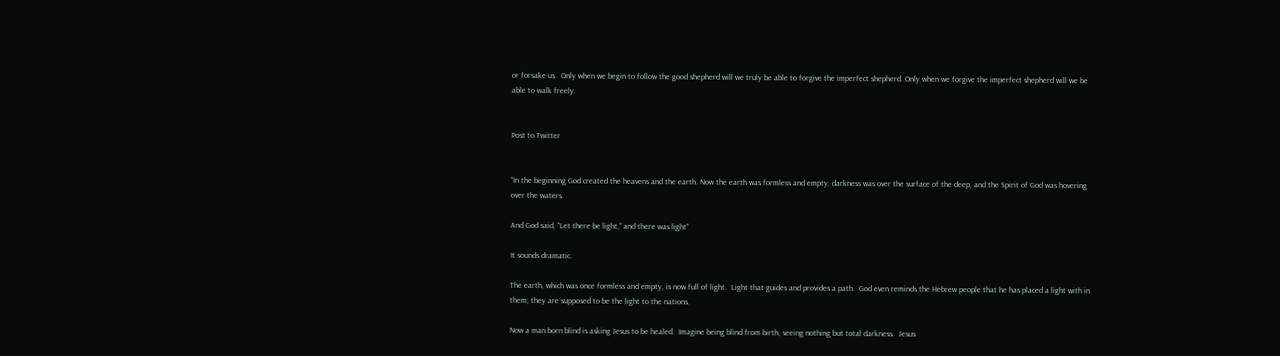or forsake us.  Only when we begin to follow the good shepherd will we truly be able to forgive the imperfect shepherd. Only when we forgive the imperfect shepherd will we be able to walk freely.


Post to Twitter


“In the beginning God created the heavens and the earth. Now the earth was formless and empty, darkness was over the surface of the deep, and the Spirit of God was hovering over the waters.

And God said, “Let there be light,” and there was light”

It sounds dramatic.

The earth, which was once formless and empty, is now full of light.  Light that guides and provides a path.  God even reminds the Hebrew people that he has placed a light with in them; they are supposed to be the light to the nations.

Now a man born blind is asking Jesus to be healed.  Imagine being blind from birth, seeing nothing but total darkness.  Jesus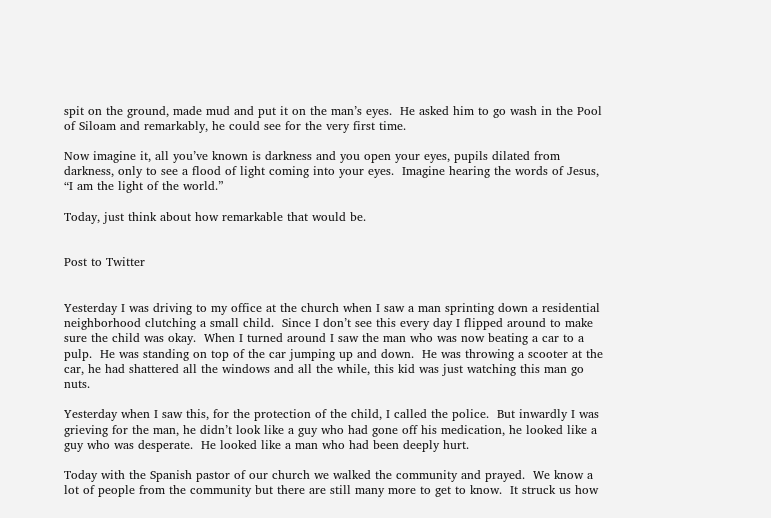spit on the ground, made mud and put it on the man’s eyes.  He asked him to go wash in the Pool of Siloam and remarkably, he could see for the very first time.

Now imagine it, all you’ve known is darkness and you open your eyes, pupils dilated from darkness, only to see a flood of light coming into your eyes.  Imagine hearing the words of Jesus, “I am the light of the world.”

Today, just think about how remarkable that would be.


Post to Twitter


Yesterday I was driving to my office at the church when I saw a man sprinting down a residential neighborhood clutching a small child.  Since I don’t see this every day I flipped around to make sure the child was okay.  When I turned around I saw the man who was now beating a car to a pulp.  He was standing on top of the car jumping up and down.  He was throwing a scooter at the car, he had shattered all the windows and all the while, this kid was just watching this man go nuts.

Yesterday when I saw this, for the protection of the child, I called the police.  But inwardly I was grieving for the man, he didn’t look like a guy who had gone off his medication, he looked like a guy who was desperate.  He looked like a man who had been deeply hurt.

Today with the Spanish pastor of our church we walked the community and prayed.  We know a lot of people from the community but there are still many more to get to know.  It struck us how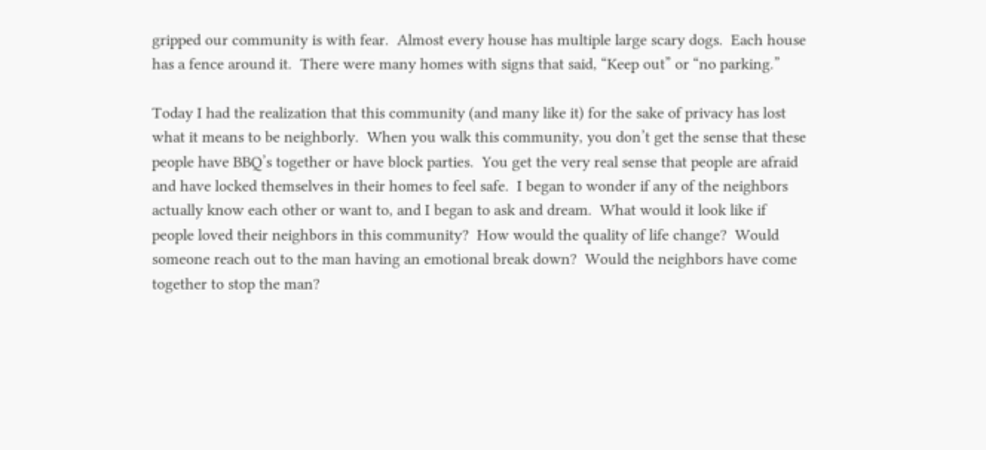gripped our community is with fear.  Almost every house has multiple large scary dogs.  Each house has a fence around it.  There were many homes with signs that said, “Keep out” or “no parking.”

Today I had the realization that this community (and many like it) for the sake of privacy has lost what it means to be neighborly.  When you walk this community, you don’t get the sense that these people have BBQ’s together or have block parties.  You get the very real sense that people are afraid and have locked themselves in their homes to feel safe.  I began to wonder if any of the neighbors actually know each other or want to, and I began to ask and dream.  What would it look like if people loved their neighbors in this community?  How would the quality of life change?  Would someone reach out to the man having an emotional break down?  Would the neighbors have come together to stop the man?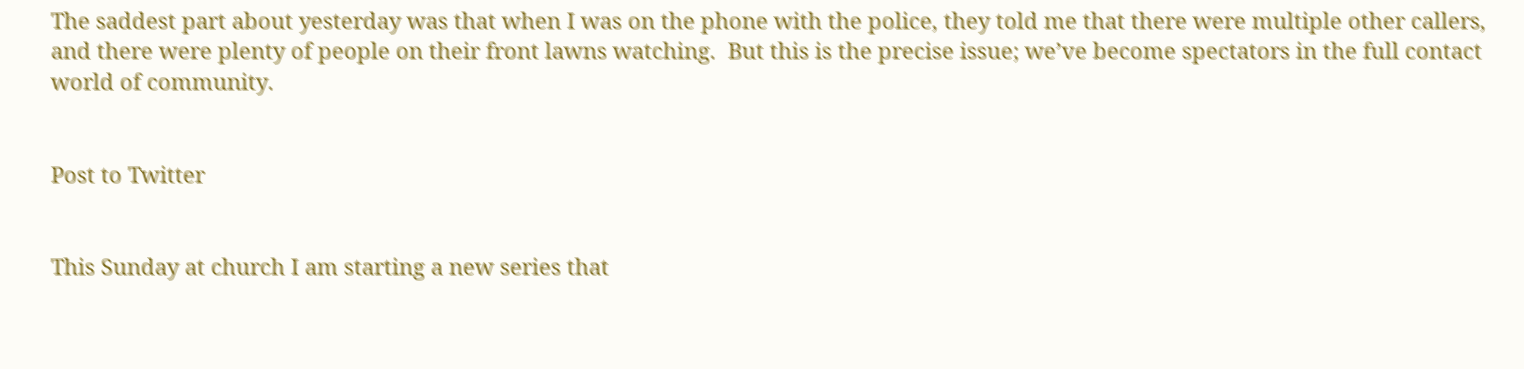The saddest part about yesterday was that when I was on the phone with the police, they told me that there were multiple other callers, and there were plenty of people on their front lawns watching.  But this is the precise issue; we’ve become spectators in the full contact world of community.


Post to Twitter


This Sunday at church I am starting a new series that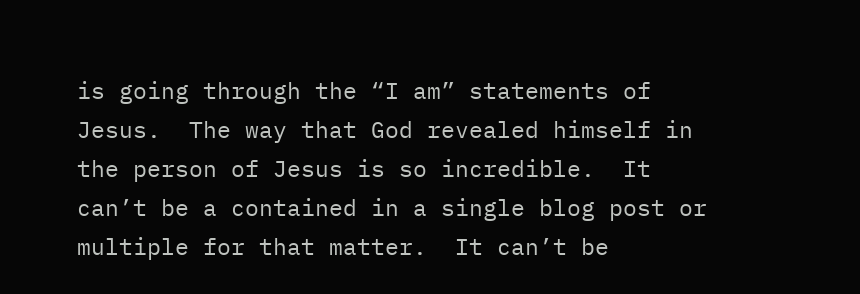is going through the “I am” statements of Jesus.  The way that God revealed himself in the person of Jesus is so incredible.  It can’t be a contained in a single blog post or multiple for that matter.  It can’t be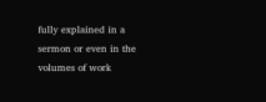fully explained in a sermon or even in the volumes of work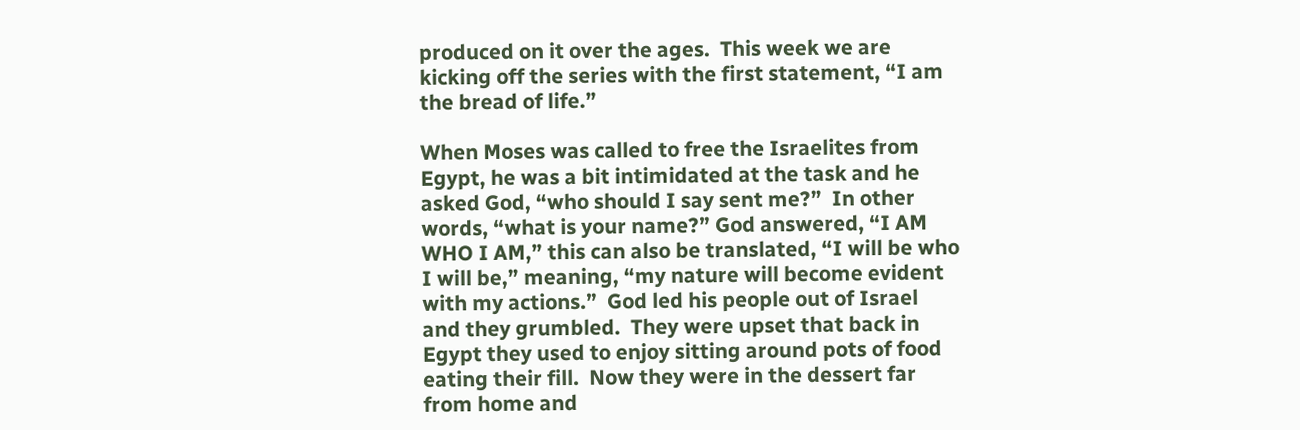produced on it over the ages.  This week we are kicking off the series with the first statement, “I am the bread of life.”

When Moses was called to free the Israelites from Egypt, he was a bit intimidated at the task and he asked God, “who should I say sent me?”  In other words, “what is your name?” God answered, “I AM WHO I AM,” this can also be translated, “I will be who I will be,” meaning, “my nature will become evident with my actions.”  God led his people out of Israel and they grumbled.  They were upset that back in Egypt they used to enjoy sitting around pots of food eating their fill.  Now they were in the dessert far from home and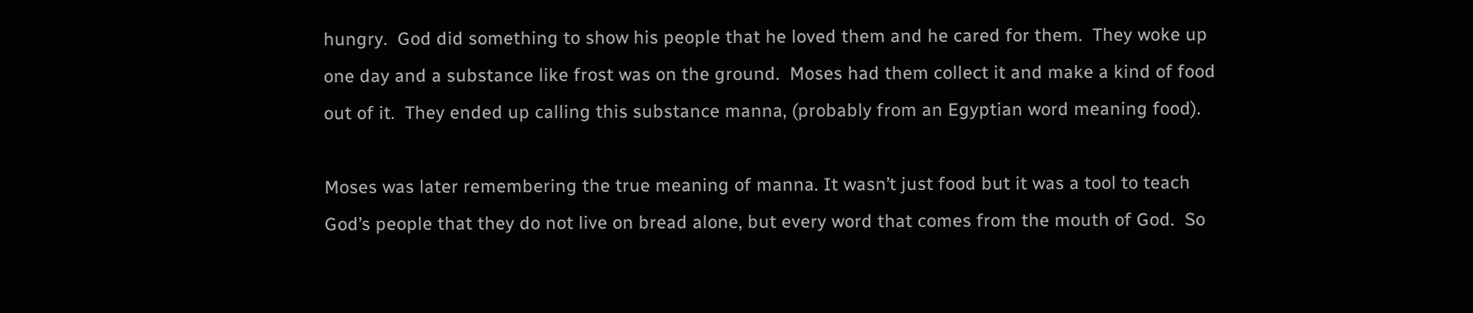hungry.  God did something to show his people that he loved them and he cared for them.  They woke up one day and a substance like frost was on the ground.  Moses had them collect it and make a kind of food out of it.  They ended up calling this substance manna, (probably from an Egyptian word meaning food).

Moses was later remembering the true meaning of manna. It wasn’t just food but it was a tool to teach God’s people that they do not live on bread alone, but every word that comes from the mouth of God.  So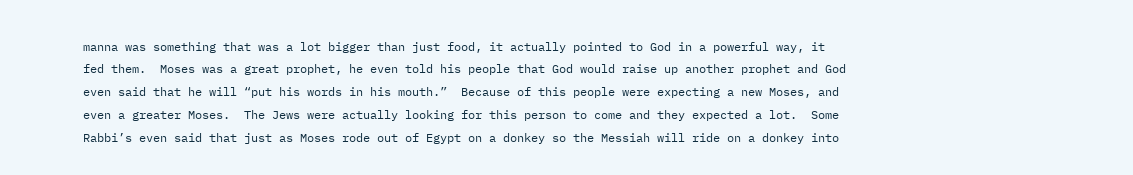manna was something that was a lot bigger than just food, it actually pointed to God in a powerful way, it fed them.  Moses was a great prophet, he even told his people that God would raise up another prophet and God even said that he will “put his words in his mouth.”  Because of this people were expecting a new Moses, and even a greater Moses.  The Jews were actually looking for this person to come and they expected a lot.  Some Rabbi’s even said that just as Moses rode out of Egypt on a donkey so the Messiah will ride on a donkey into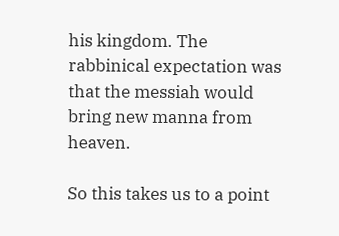his kingdom. The rabbinical expectation was that the messiah would bring new manna from heaven.

So this takes us to a point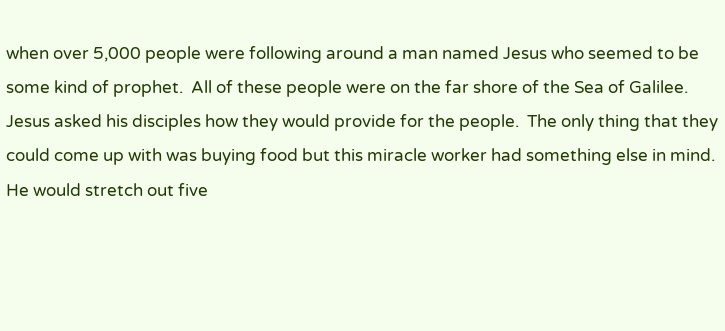when over 5,000 people were following around a man named Jesus who seemed to be some kind of prophet.  All of these people were on the far shore of the Sea of Galilee.  Jesus asked his disciples how they would provide for the people.  The only thing that they could come up with was buying food but this miracle worker had something else in mind.  He would stretch out five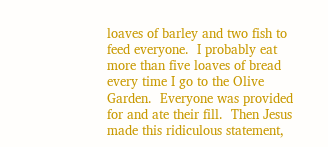loaves of barley and two fish to feed everyone.  I probably eat more than five loaves of bread every time I go to the Olive Garden.  Everyone was provided for and ate their fill.  Then Jesus made this ridiculous statement,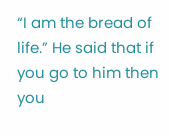“I am the bread of life.” He said that if you go to him then you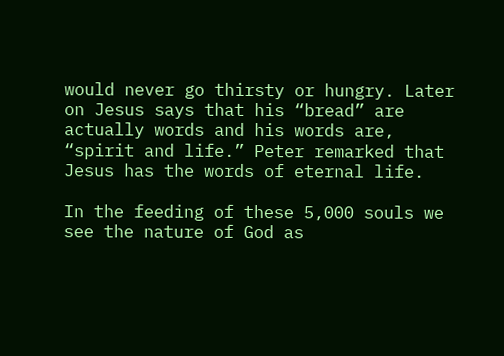would never go thirsty or hungry. Later on Jesus says that his “bread” are actually words and his words are, “spirit and life.” Peter remarked that Jesus has the words of eternal life.

In the feeding of these 5,000 souls we see the nature of God as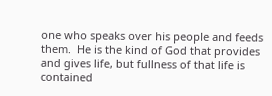one who speaks over his people and feeds them.  He is the kind of God that provides and gives life, but fullness of that life is contained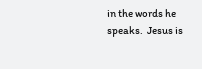in the words he speaks.  Jesus is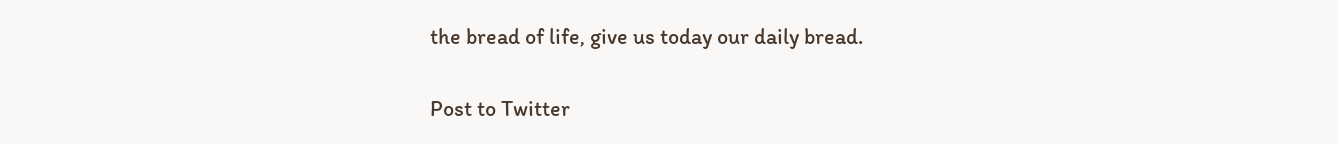the bread of life, give us today our daily bread.


Post to Twitter